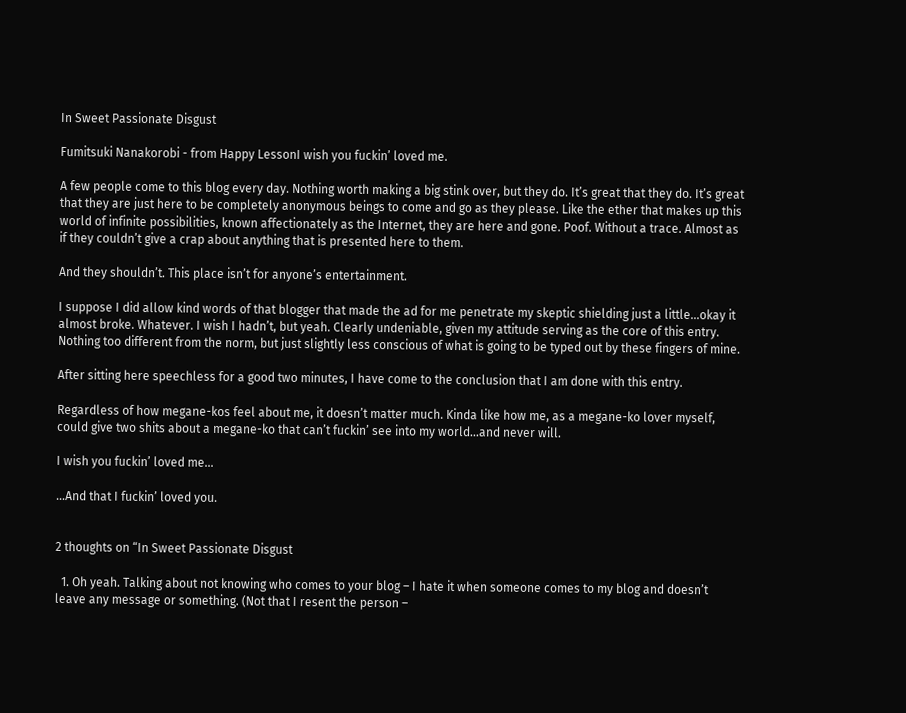In Sweet Passionate Disgust

Fumitsuki Nanakorobi - from Happy LessonI wish you fuckin’ loved me.

A few people come to this blog every day. Nothing worth making a big stink over, but they do. It’s great that they do. It’s great that they are just here to be completely anonymous beings to come and go as they please. Like the ether that makes up this world of infinite possibilities, known affectionately as the Internet, they are here and gone. Poof. Without a trace. Almost as if they couldn’t give a crap about anything that is presented here to them.

And they shouldn’t. This place isn’t for anyone’s entertainment.

I suppose I did allow kind words of that blogger that made the ad for me penetrate my skeptic shielding just a little…okay it almost broke. Whatever. I wish I hadn’t, but yeah. Clearly undeniable, given my attitude serving as the core of this entry. Nothing too different from the norm, but just slightly less conscious of what is going to be typed out by these fingers of mine.

After sitting here speechless for a good two minutes, I have come to the conclusion that I am done with this entry.

Regardless of how megane-kos feel about me, it doesn’t matter much. Kinda like how me, as a megane-ko lover myself, could give two shits about a megane-ko that can’t fuckin’ see into my world…and never will.

I wish you fuckin’ loved me…

…And that I fuckin’ loved you.


2 thoughts on “In Sweet Passionate Disgust

  1. Oh yeah. Talking about not knowing who comes to your blog – I hate it when someone comes to my blog and doesn’t leave any message or something. (Not that I resent the person –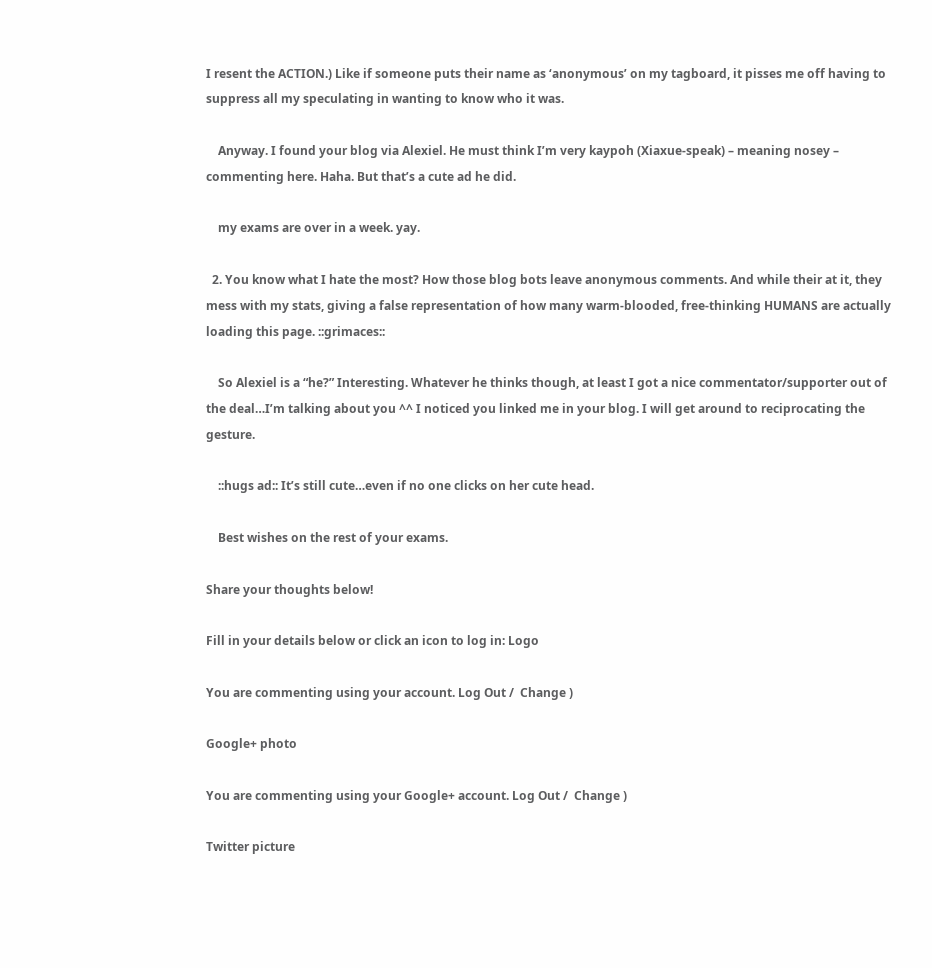I resent the ACTION.) Like if someone puts their name as ‘anonymous’ on my tagboard, it pisses me off having to suppress all my speculating in wanting to know who it was.

    Anyway. I found your blog via Alexiel. He must think I’m very kaypoh (Xiaxue-speak) – meaning nosey – commenting here. Haha. But that’s a cute ad he did.

    my exams are over in a week. yay.

  2. You know what I hate the most? How those blog bots leave anonymous comments. And while their at it, they mess with my stats, giving a false representation of how many warm-blooded, free-thinking HUMANS are actually loading this page. ::grimaces::

    So Alexiel is a “he?” Interesting. Whatever he thinks though, at least I got a nice commentator/supporter out of the deal…I’m talking about you ^^ I noticed you linked me in your blog. I will get around to reciprocating the gesture.

    ::hugs ad:: It’s still cute…even if no one clicks on her cute head.

    Best wishes on the rest of your exams.

Share your thoughts below!

Fill in your details below or click an icon to log in: Logo

You are commenting using your account. Log Out /  Change )

Google+ photo

You are commenting using your Google+ account. Log Out /  Change )

Twitter picture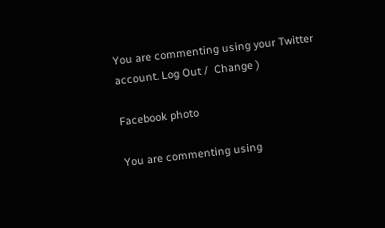You are commenting using your Twitter account. Log Out /  Change )

Facebook photo

You are commenting using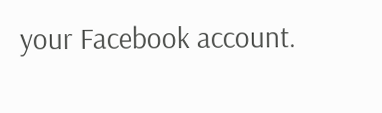your Facebook account.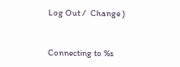Log Out /  Change )


Connecting to %s